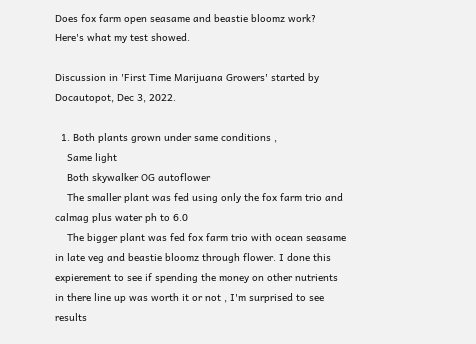Does fox farm open seasame and beastie bloomz work? Here's what my test showed.

Discussion in 'First Time Marijuana Growers' started by Docautopot, Dec 3, 2022.

  1. Both plants grown under same conditions ,
    Same light
    Both skywalker OG autoflower
    The smaller plant was fed using only the fox farm trio and calmag plus water ph to 6.0
    The bigger plant was fed fox farm trio with ocean seasame in late veg and beastie bloomz through flower. I done this expierement to see if spending the money on other nutrients in there line up was worth it or not , I'm surprised to see results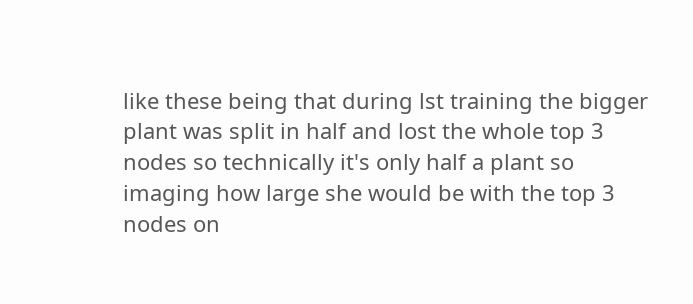like these being that during lst training the bigger plant was split in half and lost the whole top 3 nodes so technically it's only half a plant so imaging how large she would be with the top 3 nodes on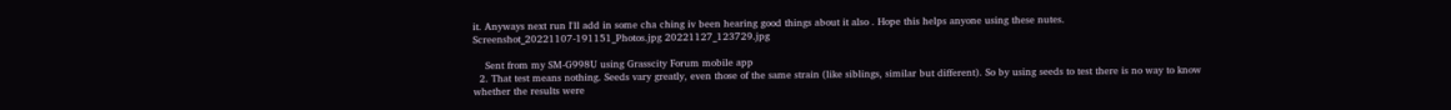it. Anyways next run I'll add in some cha ching iv been hearing good things about it also . Hope this helps anyone using these nutes. Screenshot_20221107-191151_Photos.jpg 20221127_123729.jpg

    Sent from my SM-G998U using Grasscity Forum mobile app
  2. That test means nothing. Seeds vary greatly, even those of the same strain (like siblings, similar but different). So by using seeds to test there is no way to know whether the results were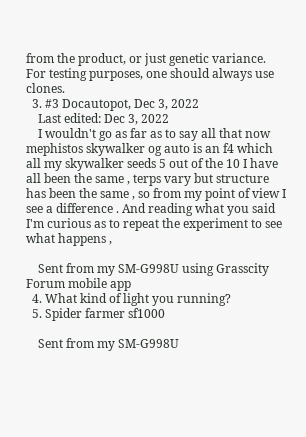from the product, or just genetic variance. For testing purposes, one should always use clones.
  3. #3 Docautopot, Dec 3, 2022
    Last edited: Dec 3, 2022
    I wouldn't go as far as to say all that now mephistos skywalker og auto is an f4 which all my skywalker seeds 5 out of the 10 I have all been the same , terps vary but structure has been the same , so from my point of view I see a difference . And reading what you said I'm curious as to repeat the experiment to see what happens ,

    Sent from my SM-G998U using Grasscity Forum mobile app
  4. What kind of light you running?
  5. Spider farmer sf1000

    Sent from my SM-G998U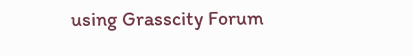using Grasscity Forum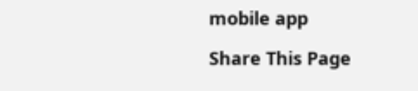mobile app

Share This Page